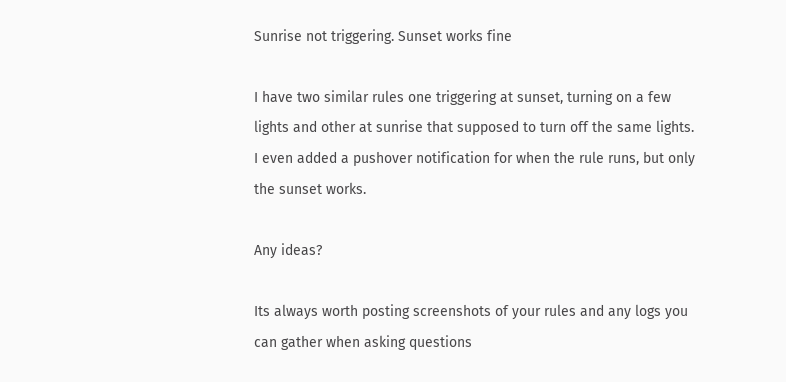Sunrise not triggering. Sunset works fine

I have two similar rules one triggering at sunset, turning on a few lights and other at sunrise that supposed to turn off the same lights.
I even added a pushover notification for when the rule runs, but only the sunset works.

Any ideas?

Its always worth posting screenshots of your rules and any logs you can gather when asking questions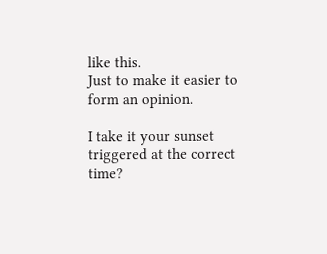like this.
Just to make it easier to form an opinion.

I take it your sunset triggered at the correct time?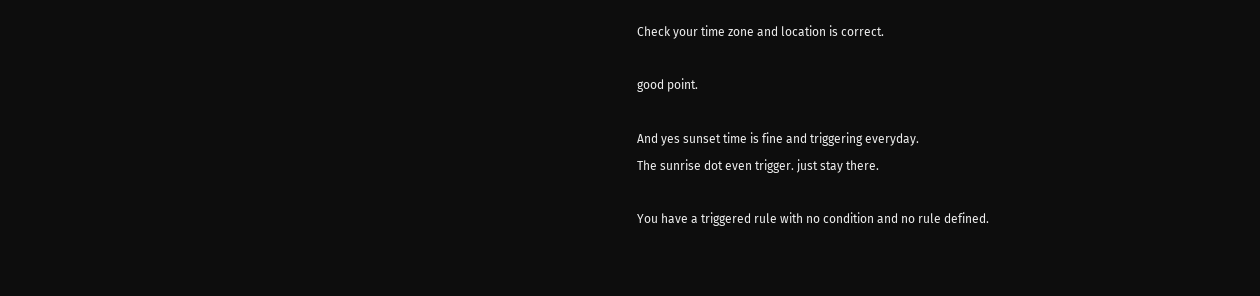Check your time zone and location is correct.

good point.

And yes sunset time is fine and triggering everyday.
The sunrise dot even trigger. just stay there.

You have a triggered rule with no condition and no rule defined.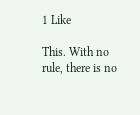1 Like

This. With no rule, there is no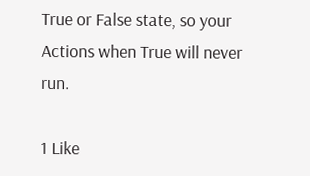True or False state, so your Actions when True will never run.

1 Like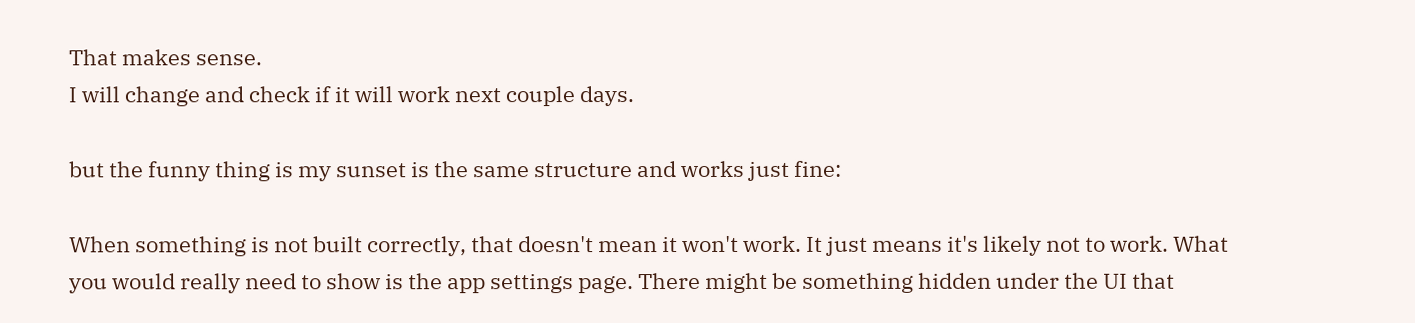That makes sense.
I will change and check if it will work next couple days.

but the funny thing is my sunset is the same structure and works just fine:

When something is not built correctly, that doesn't mean it won't work. It just means it's likely not to work. What you would really need to show is the app settings page. There might be something hidden under the UI that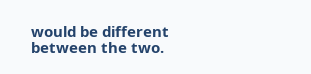would be different between the two.